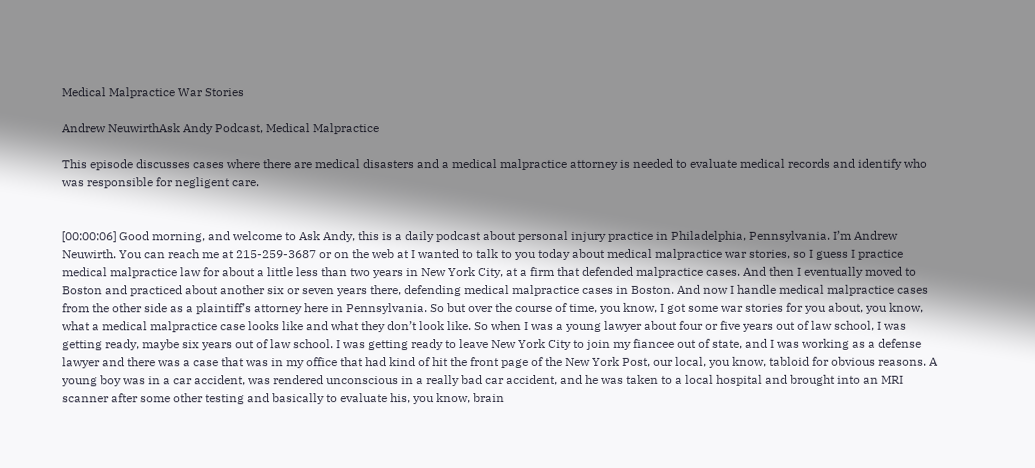Medical Malpractice War Stories

Andrew NeuwirthAsk Andy Podcast, Medical Malpractice

This episode discusses cases where there are medical disasters and a medical malpractice attorney is needed to evaluate medical records and identify who was responsible for negligent care.


[00:00:06] Good morning, and welcome to Ask Andy, this is a daily podcast about personal injury practice in Philadelphia, Pennsylvania. I’m Andrew Neuwirth. You can reach me at 215-259-3687 or on the web at I wanted to talk to you today about medical malpractice war stories, so I guess I practice medical malpractice law for about a little less than two years in New York City, at a firm that defended malpractice cases. And then I eventually moved to Boston and practiced about another six or seven years there, defending medical malpractice cases in Boston. And now I handle medical malpractice cases from the other side as a plaintiff’s attorney here in Pennsylvania. So but over the course of time, you know, I got some war stories for you about, you know, what a medical malpractice case looks like and what they don’t look like. So when I was a young lawyer about four or five years out of law school, I was getting ready, maybe six years out of law school. I was getting ready to leave New York City to join my fiancee out of state, and I was working as a defense lawyer and there was a case that was in my office that had kind of hit the front page of the New York Post, our local, you know, tabloid for obvious reasons. A young boy was in a car accident, was rendered unconscious in a really bad car accident, and he was taken to a local hospital and brought into an MRI scanner after some other testing and basically to evaluate his, you know, brain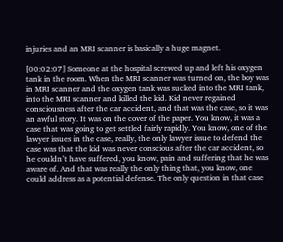injuries and an MRI scanner is basically a huge magnet.

[00:02:07] Someone at the hospital screwed up and left his oxygen tank in the room. When the MRI scanner was turned on, the boy was in MRI scanner and the oxygen tank was sucked into the MRI tank, into the MRI scanner and killed the kid. Kid never regained consciousness after the car accident, and that was the case, so it was an awful story. It was on the cover of the paper. You know, it was a case that was going to get settled fairly rapidly. You know, one of the lawyer issues in the case, really, the only lawyer issue to defend the case was that the kid was never conscious after the car accident, so he couldn’t have suffered, you know, pain and suffering that he was aware of. And that was really the only thing that, you know, one could address as a potential defense. The only question in that case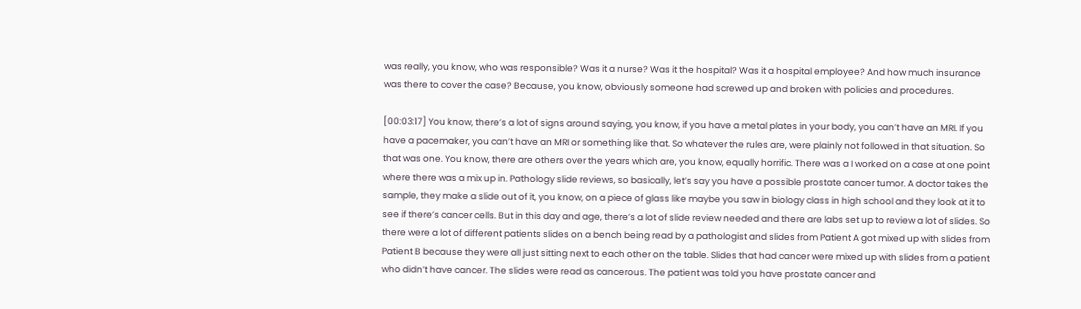was really, you know, who was responsible? Was it a nurse? Was it the hospital? Was it a hospital employee? And how much insurance was there to cover the case? Because, you know, obviously someone had screwed up and broken with policies and procedures.

[00:03:17] You know, there’s a lot of signs around saying, you know, if you have a metal plates in your body, you can’t have an MRI. If you have a pacemaker, you can’t have an MRI or something like that. So whatever the rules are, were plainly not followed in that situation. So that was one. You know, there are others over the years which are, you know, equally horrific. There was a I worked on a case at one point where there was a mix up in. Pathology slide reviews, so basically, let’s say you have a possible prostate cancer tumor. A doctor takes the sample, they make a slide out of it, you know, on a piece of glass like maybe you saw in biology class in high school and they look at it to see if there’s cancer cells. But in this day and age, there’s a lot of slide review needed and there are labs set up to review a lot of slides. So there were a lot of different patients slides on a bench being read by a pathologist and slides from Patient A got mixed up with slides from Patient B because they were all just sitting next to each other on the table. Slides that had cancer were mixed up with slides from a patient who didn’t have cancer. The slides were read as cancerous. The patient was told you have prostate cancer and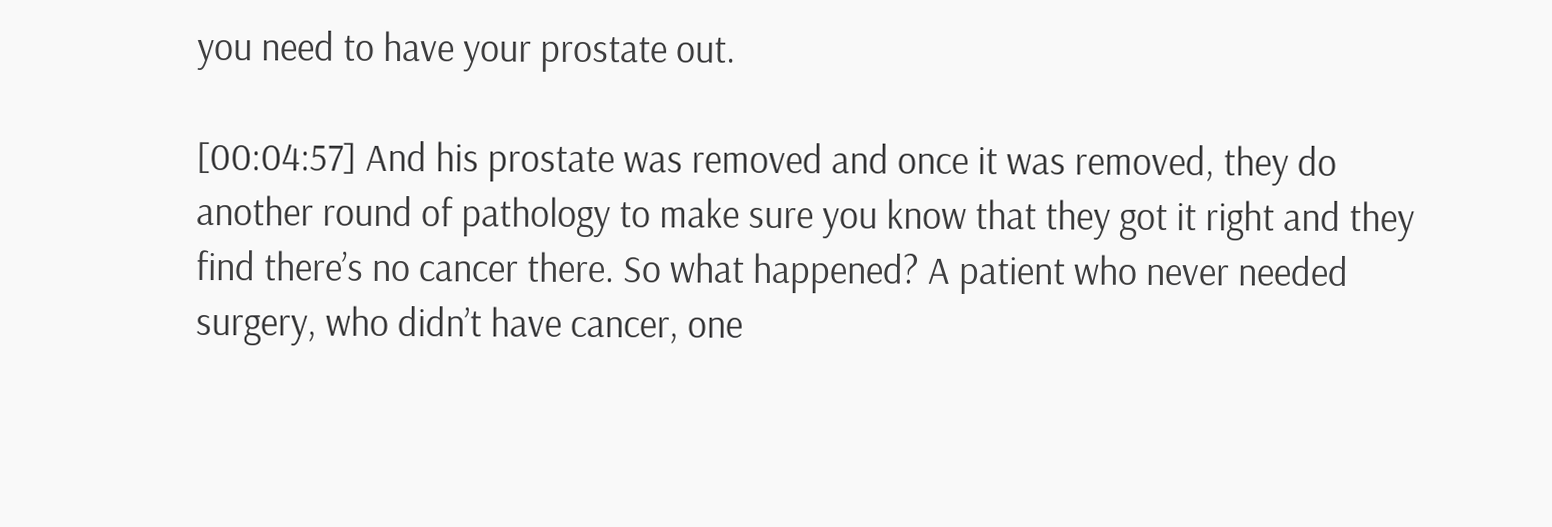you need to have your prostate out.

[00:04:57] And his prostate was removed and once it was removed, they do another round of pathology to make sure you know that they got it right and they find there’s no cancer there. So what happened? A patient who never needed surgery, who didn’t have cancer, one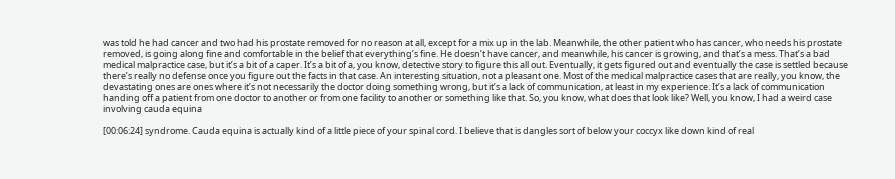was told he had cancer and two had his prostate removed for no reason at all, except for a mix up in the lab. Meanwhile, the other patient who has cancer, who needs his prostate removed, is going along fine and comfortable in the belief that everything’s fine. He doesn’t have cancer, and meanwhile, his cancer is growing, and that’s a mess. That’s a bad medical malpractice case, but it’s a bit of a caper. It’s a bit of a, you know, detective story to figure this all out. Eventually, it gets figured out and eventually the case is settled because there’s really no defense once you figure out the facts in that case. An interesting situation, not a pleasant one. Most of the medical malpractice cases that are really, you know, the devastating ones are ones where it’s not necessarily the doctor doing something wrong, but it’s a lack of communication, at least in my experience. It’s a lack of communication handing off a patient from one doctor to another or from one facility to another or something like that. So, you know, what does that look like? Well, you know, I had a weird case involving cauda equina

[00:06:24] syndrome. Cauda equina is actually kind of a little piece of your spinal cord. I believe that is dangles sort of below your coccyx like down kind of real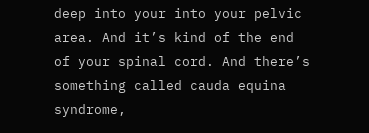deep into your into your pelvic area. And it’s kind of the end of your spinal cord. And there’s something called cauda equina syndrome,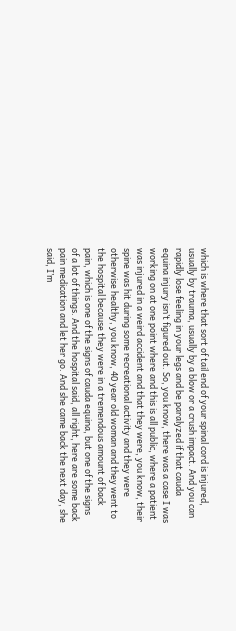which is where that sort of tail end of your spinal cord is injured, usually by trauma, usually by a blow or a crush impact. And you can rapidly lose feeling in your legs and be paralyzed if that cauda equina injury isn’t figured out. So, you know, there was a case I was working on at one point where and this is all public, where a patient was injured in a weird accident and that they were, you know, their spine was hit during some recreational activity and they were otherwise healthy, you know, 40 year old woman and they went to the hospital because they were in a tremendous amount of back pain, which is one of the signs of cauda equina, but one of the signs of a lot of things. And the hospital said, all right, here are some back pain medication and let her go. And she came back the next day, she said, I’m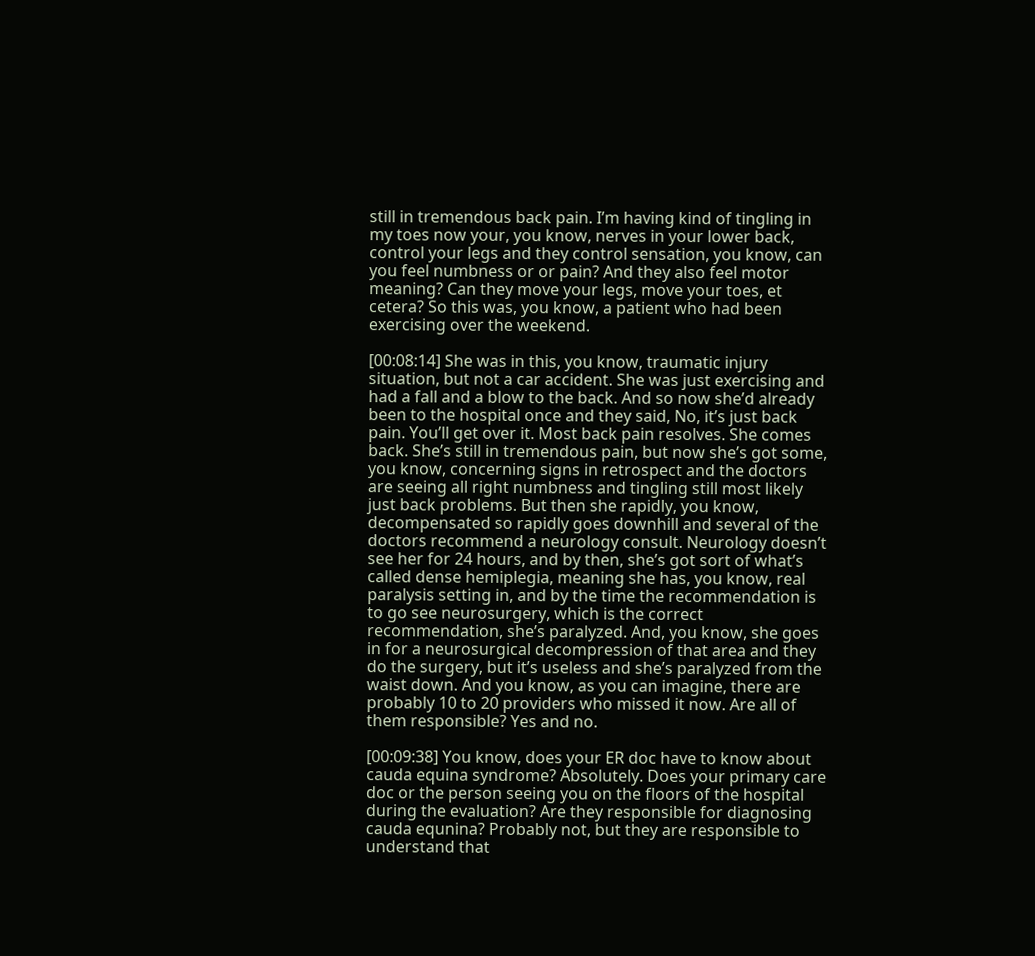still in tremendous back pain. I’m having kind of tingling in my toes now your, you know, nerves in your lower back, control your legs and they control sensation, you know, can you feel numbness or or pain? And they also feel motor meaning? Can they move your legs, move your toes, et cetera? So this was, you know, a patient who had been exercising over the weekend.

[00:08:14] She was in this, you know, traumatic injury situation, but not a car accident. She was just exercising and had a fall and a blow to the back. And so now she’d already been to the hospital once and they said, No, it’s just back pain. You’ll get over it. Most back pain resolves. She comes back. She’s still in tremendous pain, but now she’s got some, you know, concerning signs in retrospect and the doctors are seeing all right numbness and tingling still most likely just back problems. But then she rapidly, you know, decompensated so rapidly goes downhill and several of the doctors recommend a neurology consult. Neurology doesn’t see her for 24 hours, and by then, she’s got sort of what’s called dense hemiplegia, meaning she has, you know, real paralysis setting in, and by the time the recommendation is to go see neurosurgery, which is the correct recommendation, she’s paralyzed. And, you know, she goes in for a neurosurgical decompression of that area and they do the surgery, but it’s useless and she’s paralyzed from the waist down. And you know, as you can imagine, there are probably 10 to 20 providers who missed it now. Are all of them responsible? Yes and no.

[00:09:38] You know, does your ER doc have to know about cauda equina syndrome? Absolutely. Does your primary care doc or the person seeing you on the floors of the hospital during the evaluation? Are they responsible for diagnosing cauda equnina? Probably not, but they are responsible to understand that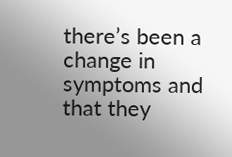there’s been a change in symptoms and that they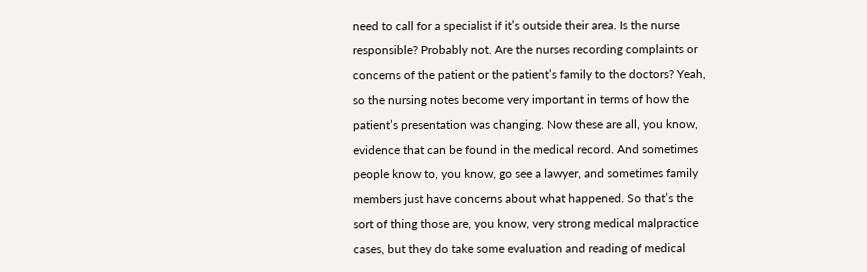need to call for a specialist if it’s outside their area. Is the nurse responsible? Probably not. Are the nurses recording complaints or concerns of the patient or the patient’s family to the doctors? Yeah, so the nursing notes become very important in terms of how the patient’s presentation was changing. Now these are all, you know, evidence that can be found in the medical record. And sometimes people know to, you know, go see a lawyer, and sometimes family members just have concerns about what happened. So that’s the sort of thing those are, you know, very strong medical malpractice cases, but they do take some evaluation and reading of medical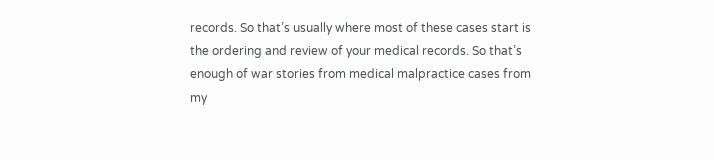records. So that’s usually where most of these cases start is the ordering and review of your medical records. So that’s enough of war stories from medical malpractice cases from my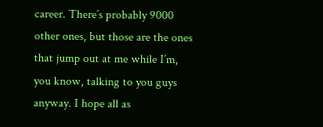career. There’s probably 9000 other ones, but those are the ones that jump out at me while I’m, you know, talking to you guys anyway. I hope all as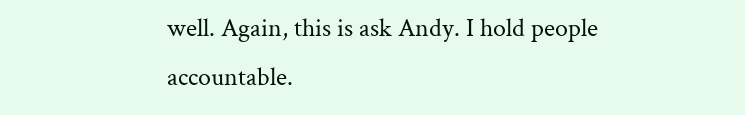well. Again, this is ask Andy. I hold people accountable.